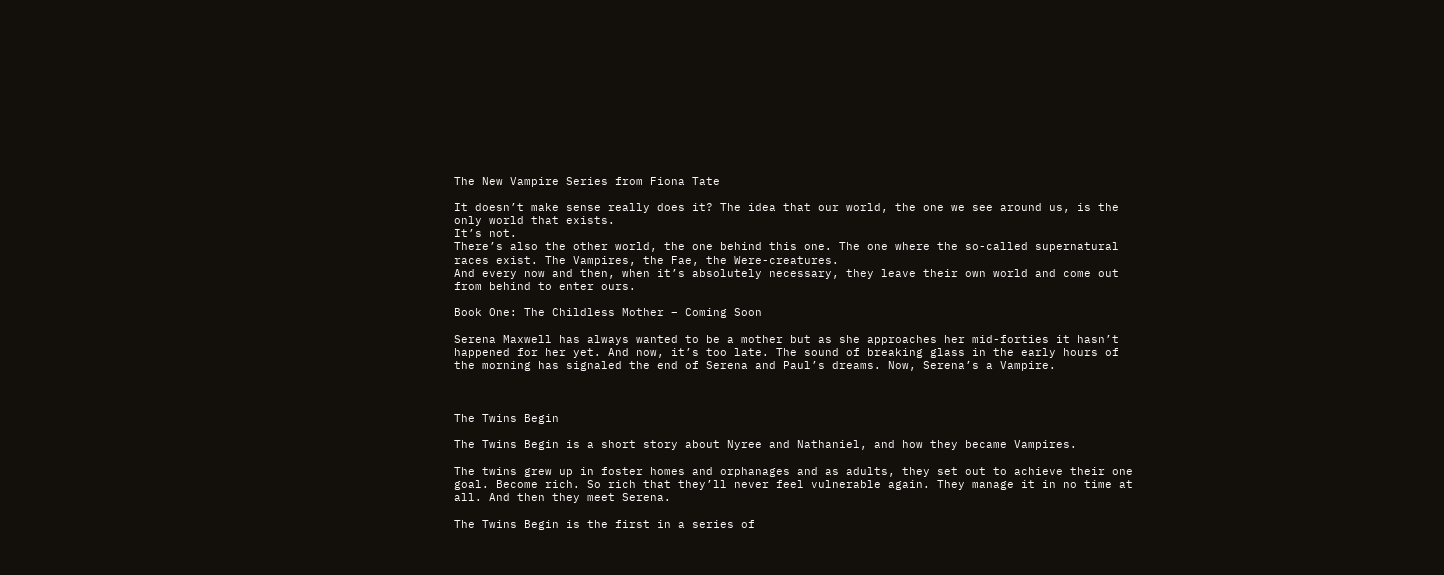The New Vampire Series from Fiona Tate

It doesn’t make sense really does it? The idea that our world, the one we see around us, is the only world that exists.
It’s not.
There’s also the other world, the one behind this one. The one where the so-called supernatural races exist. The Vampires, the Fae, the Were-creatures.
And every now and then, when it’s absolutely necessary, they leave their own world and come out from behind to enter ours.

Book One: The Childless Mother – Coming Soon

Serena Maxwell has always wanted to be a mother but as she approaches her mid-forties it hasn’t happened for her yet. And now, it’s too late. The sound of breaking glass in the early hours of the morning has signaled the end of Serena and Paul’s dreams. Now, Serena’s a Vampire.



The Twins Begin

The Twins Begin is a short story about Nyree and Nathaniel, and how they became Vampires.

The twins grew up in foster homes and orphanages and as adults, they set out to achieve their one goal. Become rich. So rich that they’ll never feel vulnerable again. They manage it in no time at all. And then they meet Serena.

The Twins Begin is the first in a series of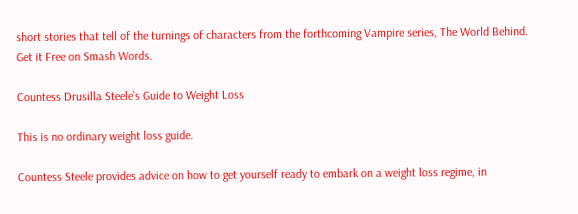short stories that tell of the turnings of characters from the forthcoming Vampire series, The World Behind.
Get it Free on Smash Words.

Countess Drusilla Steele’s Guide to Weight Loss

This is no ordinary weight loss guide.

Countess Steele provides advice on how to get yourself ready to embark on a weight loss regime, in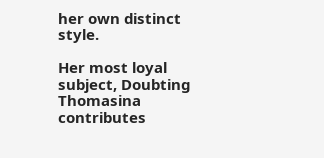her own distinct style.

Her most loyal subject, Doubting Thomasina contributes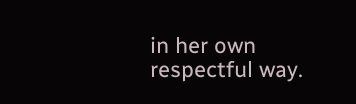in her own respectful way.